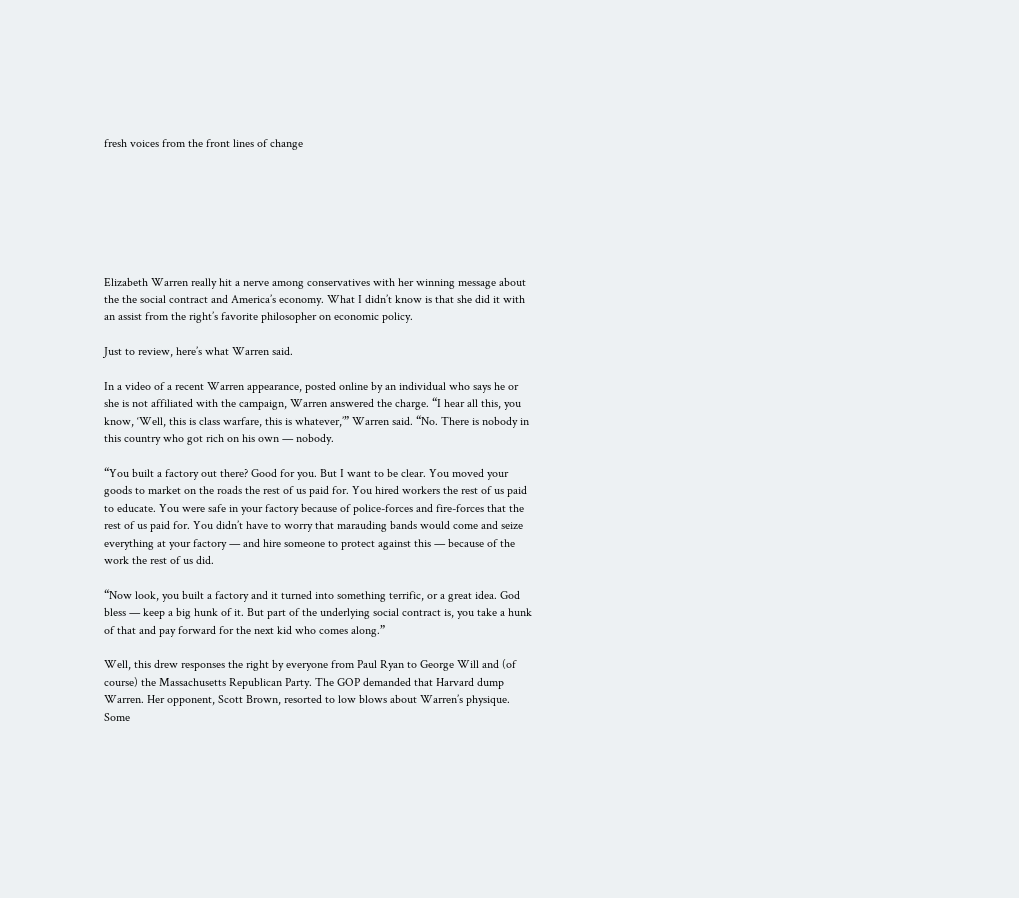fresh voices from the front lines of change







Elizabeth Warren really hit a nerve among conservatives with her winning message about the the social contract and America’s economy. What I didn’t know is that she did it with an assist from the right’s favorite philosopher on economic policy.

Just to review, here’s what Warren said.

In a video of a recent Warren appearance, posted online by an individual who says he or she is not affiliated with the campaign, Warren answered the charge. “I hear all this, you know, ‘Well, this is class warfare, this is whatever,’” Warren said. “No. There is nobody in this country who got rich on his own — nobody.

“You built a factory out there? Good for you. But I want to be clear. You moved your goods to market on the roads the rest of us paid for. You hired workers the rest of us paid to educate. You were safe in your factory because of police-forces and fire-forces that the rest of us paid for. You didn’t have to worry that marauding bands would come and seize everything at your factory — and hire someone to protect against this — because of the work the rest of us did.

“Now look, you built a factory and it turned into something terrific, or a great idea. God bless — keep a big hunk of it. But part of the underlying social contract is, you take a hunk of that and pay forward for the next kid who comes along.”

Well, this drew responses the right by everyone from Paul Ryan to George Will and (of course) the Massachusetts Republican Party. The GOP demanded that Harvard dump Warren. Her opponent, Scott Brown, resorted to low blows about Warren’s physique. Some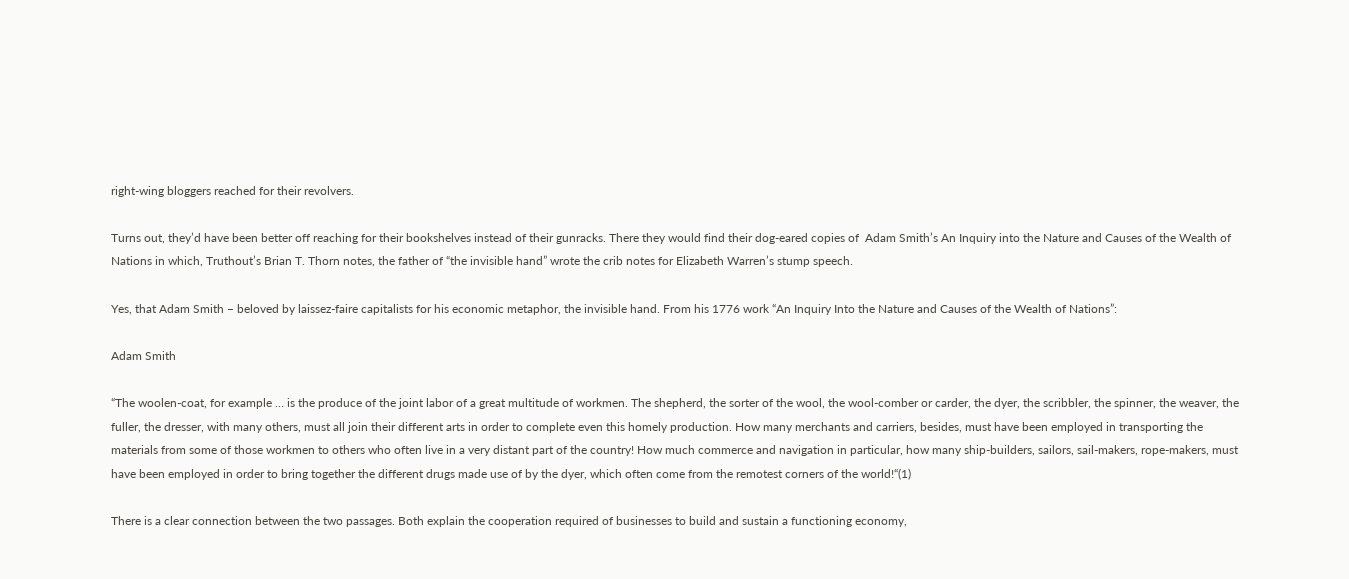right-wing bloggers reached for their revolvers.

Turns out, they’d have been better off reaching for their bookshelves instead of their gunracks. There they would find their dog-eared copies of  Adam Smith’s An Inquiry into the Nature and Causes of the Wealth of Nations in which, Truthout’s Brian T. Thorn notes, the father of “the invisible hand” wrote the crib notes for Elizabeth Warren’s stump speech.

Yes, that Adam Smith – beloved by laissez-faire capitalists for his economic metaphor, the invisible hand. From his 1776 work “An Inquiry Into the Nature and Causes of the Wealth of Nations”:

Adam Smith

“The woolen-coat, for example … is the produce of the joint labor of a great multitude of workmen. The shepherd, the sorter of the wool, the wool-comber or carder, the dyer, the scribbler, the spinner, the weaver, the fuller, the dresser, with many others, must all join their different arts in order to complete even this homely production. How many merchants and carriers, besides, must have been employed in transporting the materials from some of those workmen to others who often live in a very distant part of the country! How much commerce and navigation in particular, how many ship-builders, sailors, sail-makers, rope-makers, must have been employed in order to bring together the different drugs made use of by the dyer, which often come from the remotest corners of the world!“(1)

There is a clear connection between the two passages. Both explain the cooperation required of businesses to build and sustain a functioning economy,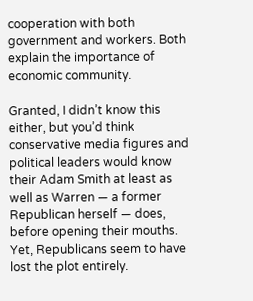cooperation with both government and workers. Both explain the importance of economic community.

Granted, I didn’t know this either, but you’d think conservative media figures and political leaders would know their Adam Smith at least as well as Warren — a former Republican herself — does, before opening their mouths. Yet, Republicans seem to have lost the plot entirely.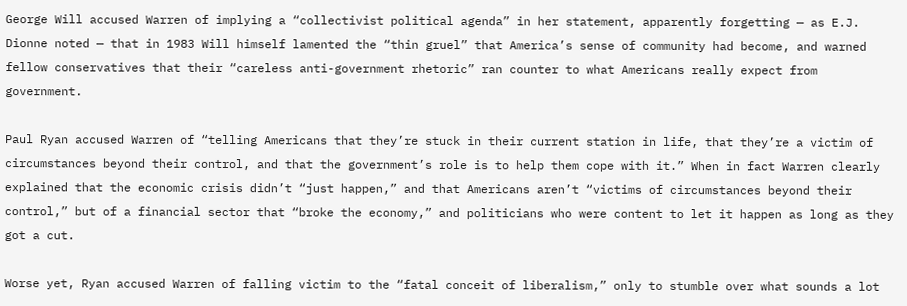George Will accused Warren of implying a “collectivist political agenda” in her statement, apparently forgetting — as E.J. Dionne noted — that in 1983 Will himself lamented the “thin gruel” that America’s sense of community had become, and warned fellow conservatives that their “careless anti-government rhetoric” ran counter to what Americans really expect from government.

Paul Ryan accused Warren of “telling Americans that they’re stuck in their current station in life, that they’re a victim of circumstances beyond their control, and that the government’s role is to help them cope with it.” When in fact Warren clearly explained that the economic crisis didn’t “just happen,” and that Americans aren’t “victims of circumstances beyond their control,” but of a financial sector that “broke the economy,” and politicians who were content to let it happen as long as they got a cut.

Worse yet, Ryan accused Warren of falling victim to the “fatal conceit of liberalism,” only to stumble over what sounds a lot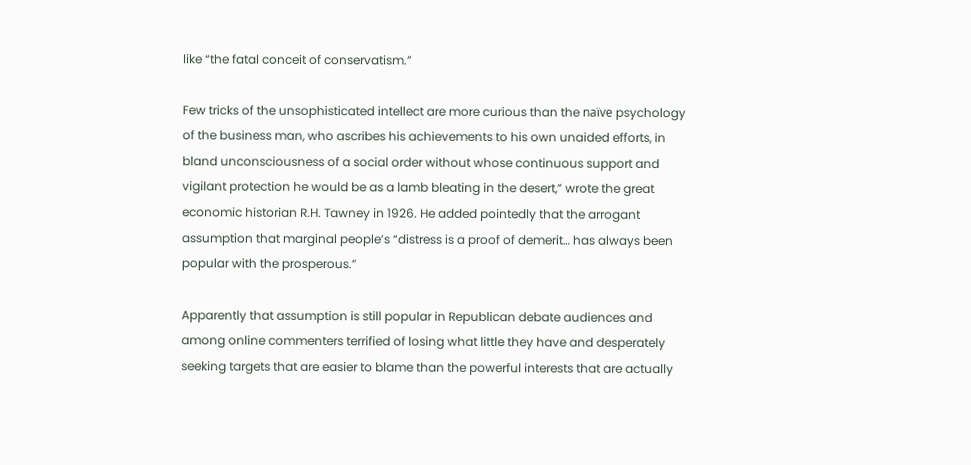like “the fatal conceit of conservatism.”

Few tricks of the unsophisticated intellect are more curious than the naïve psychology of the business man, who ascribes his achievements to his own unaided efforts, in bland unconsciousness of a social order without whose continuous support and vigilant protection he would be as a lamb bleating in the desert,” wrote the great economic historian R.H. Tawney in 1926. He added pointedly that the arrogant assumption that marginal people’s “distress is a proof of demerit… has always been popular with the prosperous.”

Apparently that assumption is still popular in Republican debate audiences and among online commenters terrified of losing what little they have and desperately seeking targets that are easier to blame than the powerful interests that are actually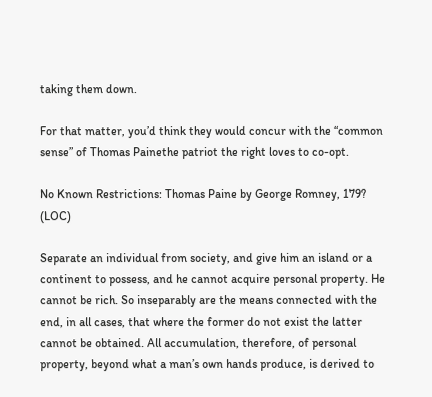taking them down.

For that matter, you’d think they would concur with the “common sense” of Thomas Painethe patriot the right loves to co-opt.

No Known Restrictions: Thomas Paine by George Romney, 179? (LOC)

Separate an individual from society, and give him an island or a continent to possess, and he cannot acquire personal property. He cannot be rich. So inseparably are the means connected with the end, in all cases, that where the former do not exist the latter cannot be obtained. All accumulation, therefore, of personal property, beyond what a man’s own hands produce, is derived to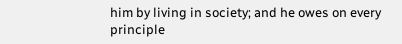him by living in society; and he owes on every principle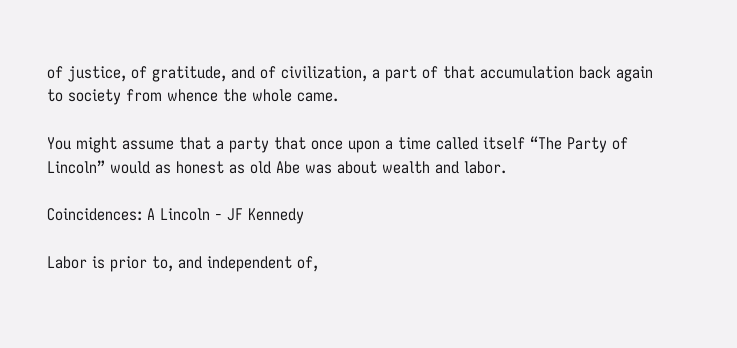of justice, of gratitude, and of civilization, a part of that accumulation back again to society from whence the whole came.

You might assume that a party that once upon a time called itself “The Party of Lincoln” would as honest as old Abe was about wealth and labor.

Coincidences: A Lincoln - JF Kennedy

Labor is prior to, and independent of,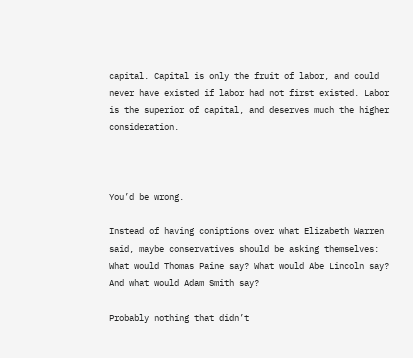capital. Capital is only the fruit of labor, and could never have existed if labor had not first existed. Labor is the superior of capital, and deserves much the higher consideration.



You’d be wrong.

Instead of having coniptions over what Elizabeth Warren said, maybe conservatives should be asking themselves: What would Thomas Paine say? What would Abe Lincoln say? And what would Adam Smith say?

Probably nothing that didn’t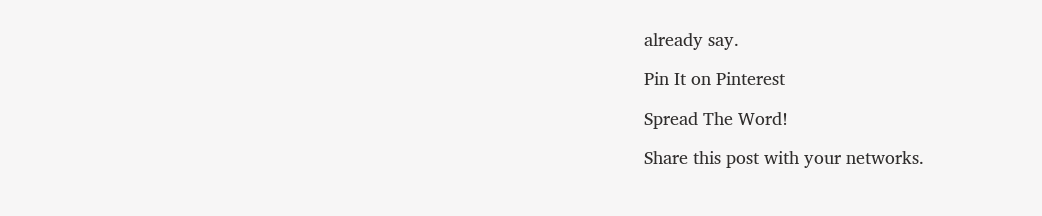already say.

Pin It on Pinterest

Spread The Word!

Share this post with your networks.